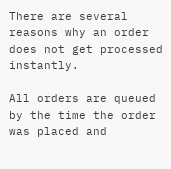There are several reasons why an order does not get processed instantly.

All orders are queued by the time the order was placed and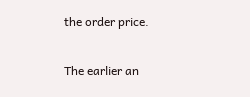the order price.

The earlier an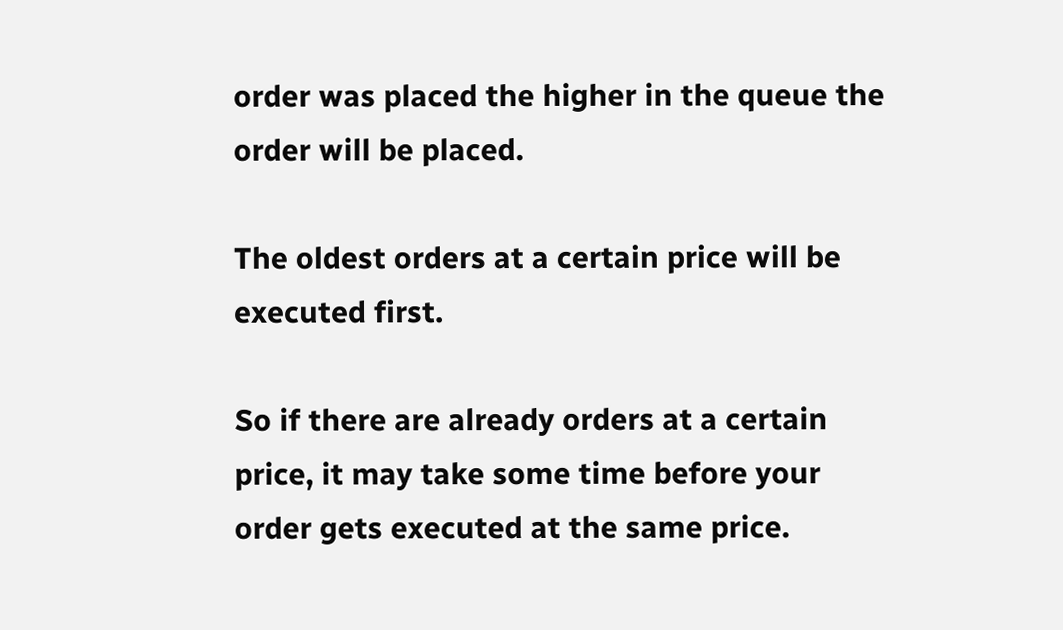order was placed the higher in the queue the order will be placed.

The oldest orders at a certain price will be executed first.

So if there are already orders at a certain price, it may take some time before your order gets executed at the same price.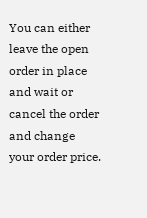You can either leave the open order in place and wait or cancel the order and change your order price.